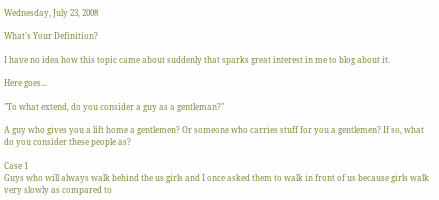Wednesday, July 23, 2008

What's Your Definition?

I have no idea how this topic came about suddenly that sparks great interest in me to blog about it.

Here goes...

"To what extend, do you consider a guy as a gentleman?"

A guy who gives you a lift home a gentlemen? Or someone who carries stuff for you a gentlemen? If so, what do you consider these people as?

Case 1
Guys who will always walk behind the us girls and I once asked them to walk in front of us because girls walk very slowly as compared to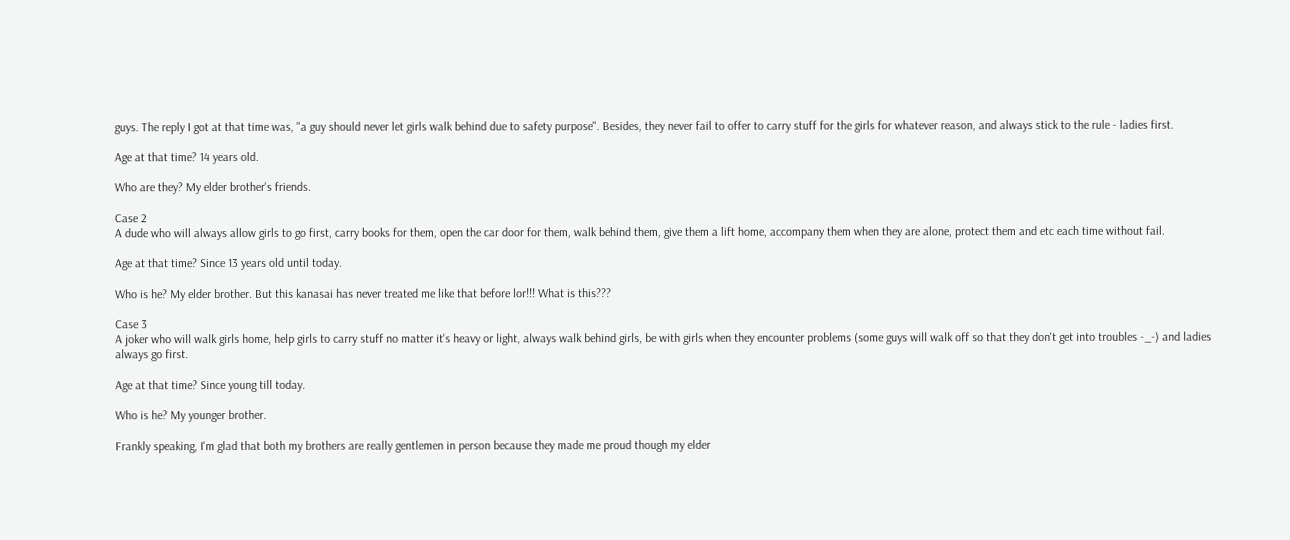guys. The reply I got at that time was, "a guy should never let girls walk behind due to safety purpose". Besides, they never fail to offer to carry stuff for the girls for whatever reason, and always stick to the rule - ladies first.

Age at that time? 14 years old.

Who are they? My elder brother's friends.

Case 2
A dude who will always allow girls to go first, carry books for them, open the car door for them, walk behind them, give them a lift home, accompany them when they are alone, protect them and etc each time without fail.

Age at that time? Since 13 years old until today.

Who is he? My elder brother. But this kanasai has never treated me like that before lor!!! What is this???

Case 3
A joker who will walk girls home, help girls to carry stuff no matter it's heavy or light, always walk behind girls, be with girls when they encounter problems (some guys will walk off so that they don't get into troubles -_-) and ladies always go first.

Age at that time? Since young till today.

Who is he? My younger brother.

Frankly speaking, I'm glad that both my brothers are really gentlemen in person because they made me proud though my elder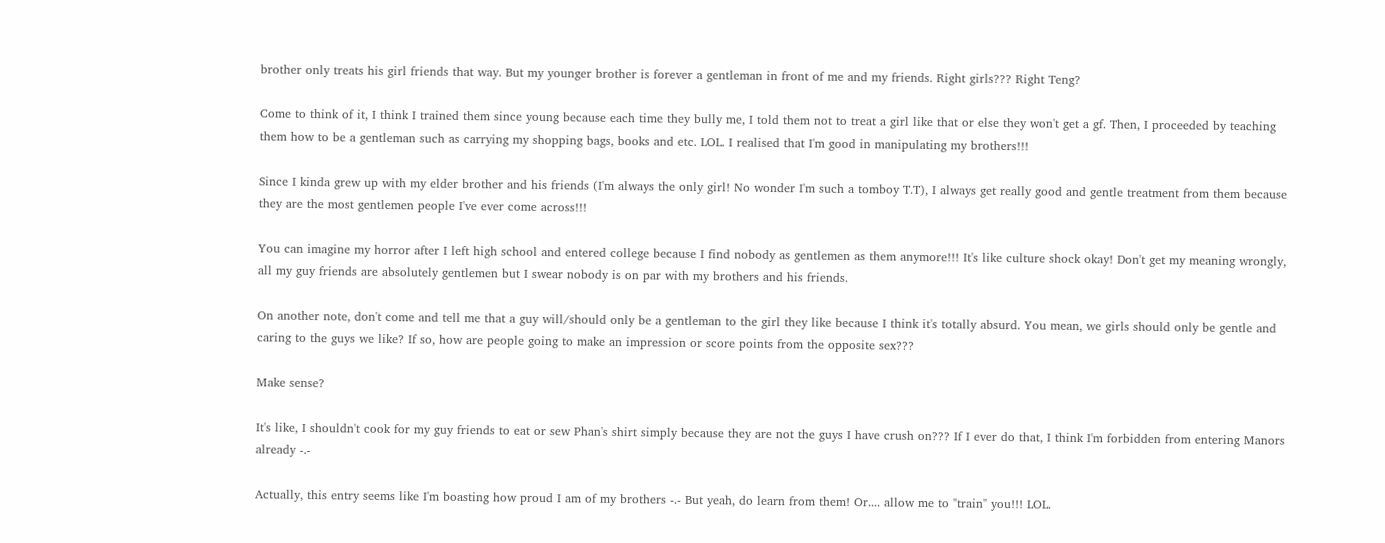brother only treats his girl friends that way. But my younger brother is forever a gentleman in front of me and my friends. Right girls??? Right Teng?

Come to think of it, I think I trained them since young because each time they bully me, I told them not to treat a girl like that or else they won't get a gf. Then, I proceeded by teaching them how to be a gentleman such as carrying my shopping bags, books and etc. LOL. I realised that I'm good in manipulating my brothers!!!

Since I kinda grew up with my elder brother and his friends (I'm always the only girl! No wonder I'm such a tomboy T.T), I always get really good and gentle treatment from them because they are the most gentlemen people I've ever come across!!!

You can imagine my horror after I left high school and entered college because I find nobody as gentlemen as them anymore!!! It's like culture shock okay! Don't get my meaning wrongly, all my guy friends are absolutely gentlemen but I swear nobody is on par with my brothers and his friends.

On another note, don't come and tell me that a guy will/should only be a gentleman to the girl they like because I think it's totally absurd. You mean, we girls should only be gentle and caring to the guys we like? If so, how are people going to make an impression or score points from the opposite sex???

Make sense?

It's like, I shouldn't cook for my guy friends to eat or sew Phan's shirt simply because they are not the guys I have crush on??? If I ever do that, I think I'm forbidden from entering Manors already -.-

Actually, this entry seems like I'm boasting how proud I am of my brothers -.- But yeah, do learn from them! Or.... allow me to "train" you!!! LOL.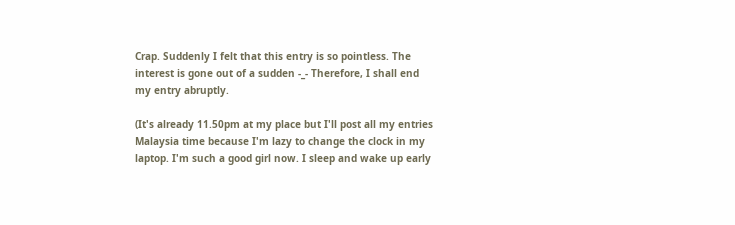Crap. Suddenly I felt that this entry is so pointless. The interest is gone out of a sudden -_- Therefore, I shall end my entry abruptly.

(It's already 11.50pm at my place but I'll post all my entries Malaysia time because I'm lazy to change the clock in my laptop. I'm such a good girl now. I sleep and wake up early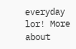everyday lor! More about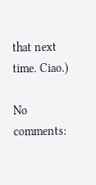that next time. Ciao.)

No comments: